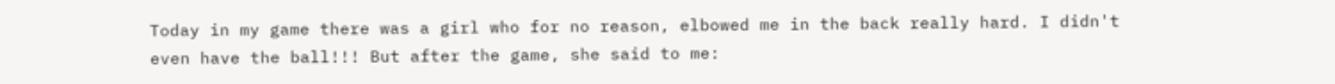Today in my game there was a girl who for no reason, elbowed me in the back really hard. I didn't even have the ball!!! But after the game, she said to me: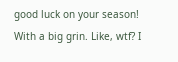good luck on your season! With a big grin. Like, wtf? I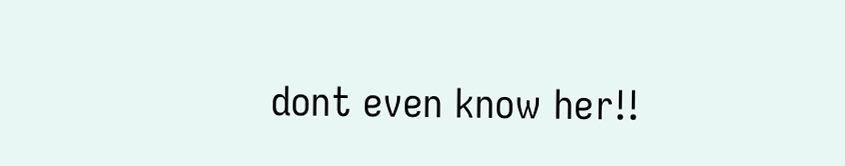dont even know her!!